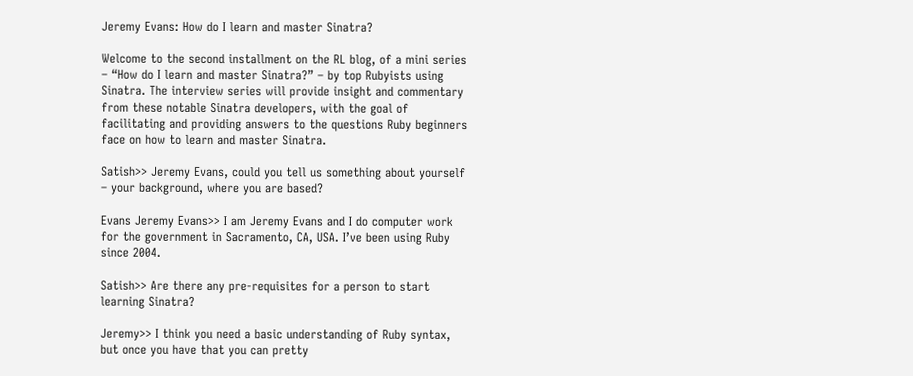Jeremy Evans: How do I learn and master Sinatra?

Welcome to the second installment on the RL blog, of a mini series – “How do I learn and master Sinatra?” – by top Rubyists using Sinatra. The interview series will provide insight and commentary from these notable Sinatra developers, with the goal of facilitating and providing answers to the questions Ruby beginners face on how to learn and master Sinatra.

Satish>> Jeremy Evans, could you tell us something about yourself – your background, where you are based?

Evans Jeremy Evans>> I am Jeremy Evans and I do computer work for the government in Sacramento, CA, USA. I’ve been using Ruby since 2004.

Satish>> Are there any pre-requisites for a person to start learning Sinatra?

Jeremy>> I think you need a basic understanding of Ruby syntax, but once you have that you can pretty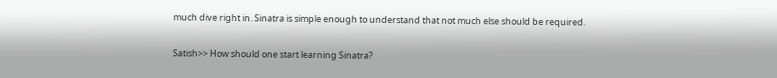much dive right in. Sinatra is simple enough to understand that not much else should be required.

Satish>> How should one start learning Sinatra?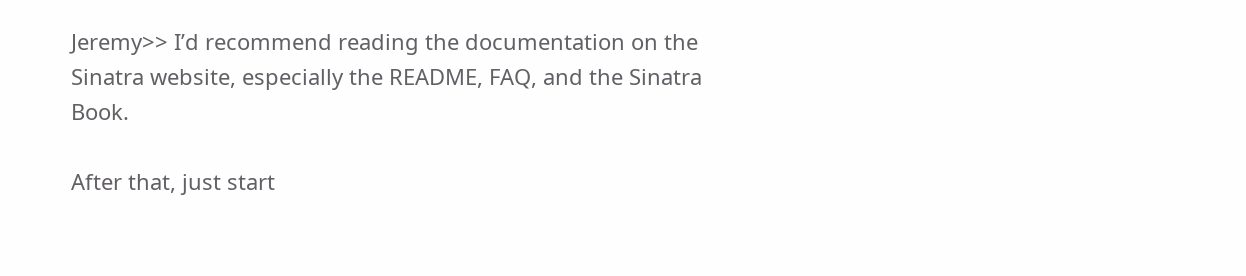Jeremy>> I’d recommend reading the documentation on the Sinatra website, especially the README, FAQ, and the Sinatra Book.

After that, just start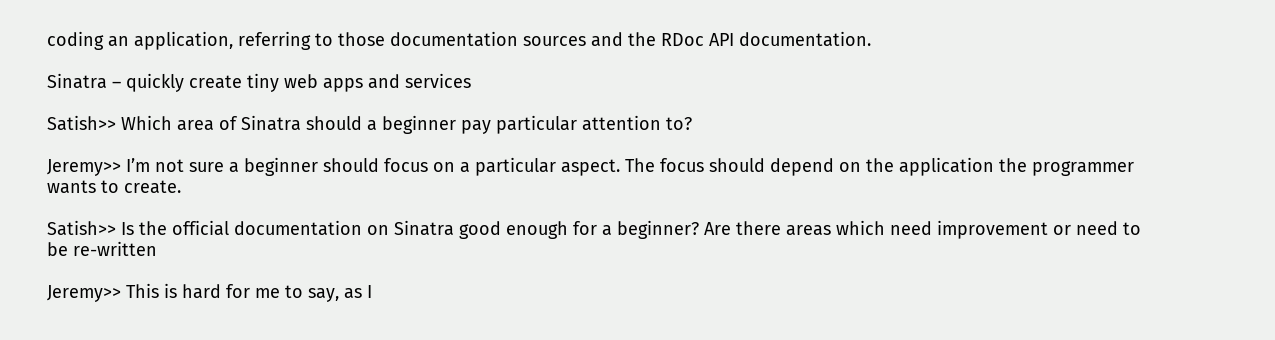coding an application, referring to those documentation sources and the RDoc API documentation.

Sinatra – quickly create tiny web apps and services

Satish>> Which area of Sinatra should a beginner pay particular attention to?

Jeremy>> I’m not sure a beginner should focus on a particular aspect. The focus should depend on the application the programmer wants to create.

Satish>> Is the official documentation on Sinatra good enough for a beginner? Are there areas which need improvement or need to be re-written

Jeremy>> This is hard for me to say, as I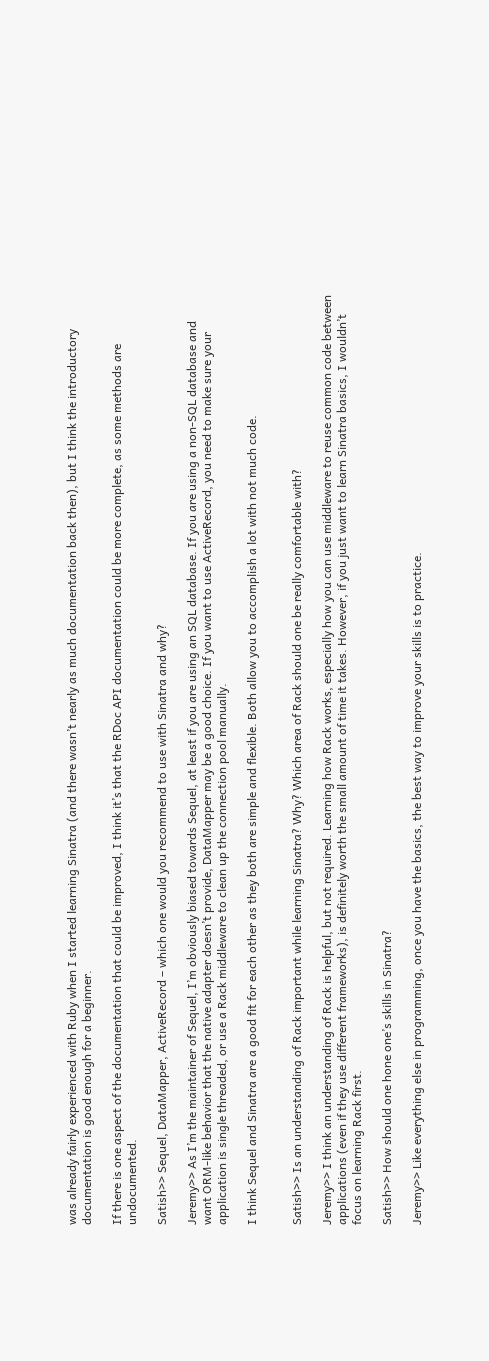was already fairly experienced with Ruby when I started learning Sinatra (and there wasn’t nearly as much documentation back then), but I think the introductory documentation is good enough for a beginner.

If there is one aspect of the documentation that could be improved, I think it’s that the RDoc API documentation could be more complete, as some methods are undocumented.

Satish>> Sequel, DataMapper, ActiveRecord – which one would you recommend to use with Sinatra and why?

Jeremy>> As I’m the maintainer of Sequel, I’m obviously biased towards Sequel, at least if you are using an SQL database. If you are using a non-SQL database and want ORM-like behavior that the native adapter doesn’t provide, DataMapper may be a good choice. If you want to use ActiveRecord, you need to make sure your application is single threaded, or use a Rack middleware to clean up the connection pool manually.

I think Sequel and Sinatra are a good fit for each other as they both are simple and flexible. Both allow you to accomplish a lot with not much code.


Satish>> Is an understanding of Rack important while learning Sinatra? Why? Which area of Rack should one be really comfortable with?

Jeremy>> I think an understanding of Rack is helpful, but not required. Learning how Rack works, especially how you can use middleware to reuse common code between applications (even if they use different frameworks), is definitely worth the small amount of time it takes. However, if you just want to learn Sinatra basics, I wouldn’t focus on learning Rack first.

Satish>> How should one hone one’s skills in Sinatra?

Jeremy>> Like everything else in programming, once you have the basics, the best way to improve your skills is to practice.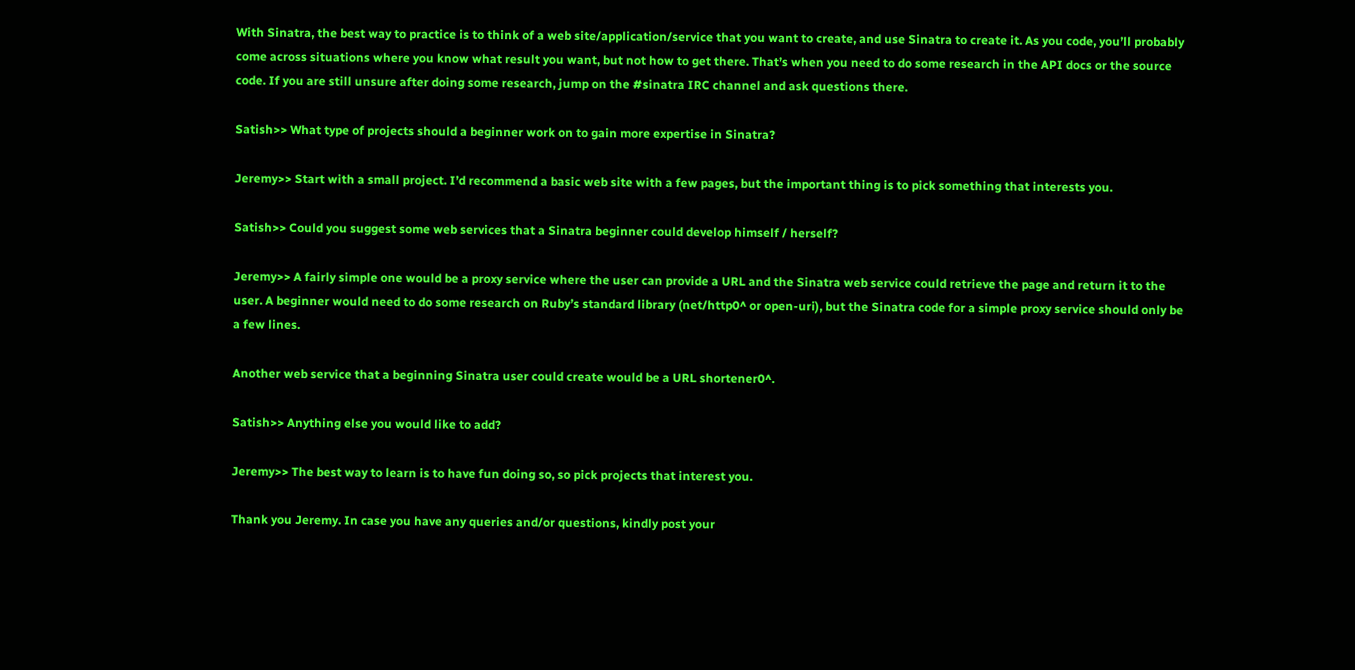With Sinatra, the best way to practice is to think of a web site/application/service that you want to create, and use Sinatra to create it. As you code, you’ll probably come across situations where you know what result you want, but not how to get there. That’s when you need to do some research in the API docs or the source code. If you are still unsure after doing some research, jump on the #sinatra IRC channel and ask questions there.

Satish>> What type of projects should a beginner work on to gain more expertise in Sinatra?

Jeremy>> Start with a small project. I’d recommend a basic web site with a few pages, but the important thing is to pick something that interests you.

Satish>> Could you suggest some web services that a Sinatra beginner could develop himself / herself?

Jeremy>> A fairly simple one would be a proxy service where the user can provide a URL and the Sinatra web service could retrieve the page and return it to the user. A beginner would need to do some research on Ruby’s standard library (net/http0^ or open-uri), but the Sinatra code for a simple proxy service should only be a few lines.

Another web service that a beginning Sinatra user could create would be a URL shortener0^.

Satish>> Anything else you would like to add?

Jeremy>> The best way to learn is to have fun doing so, so pick projects that interest you.

Thank you Jeremy. In case you have any queries and/or questions, kindly post your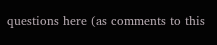questions here (as comments to this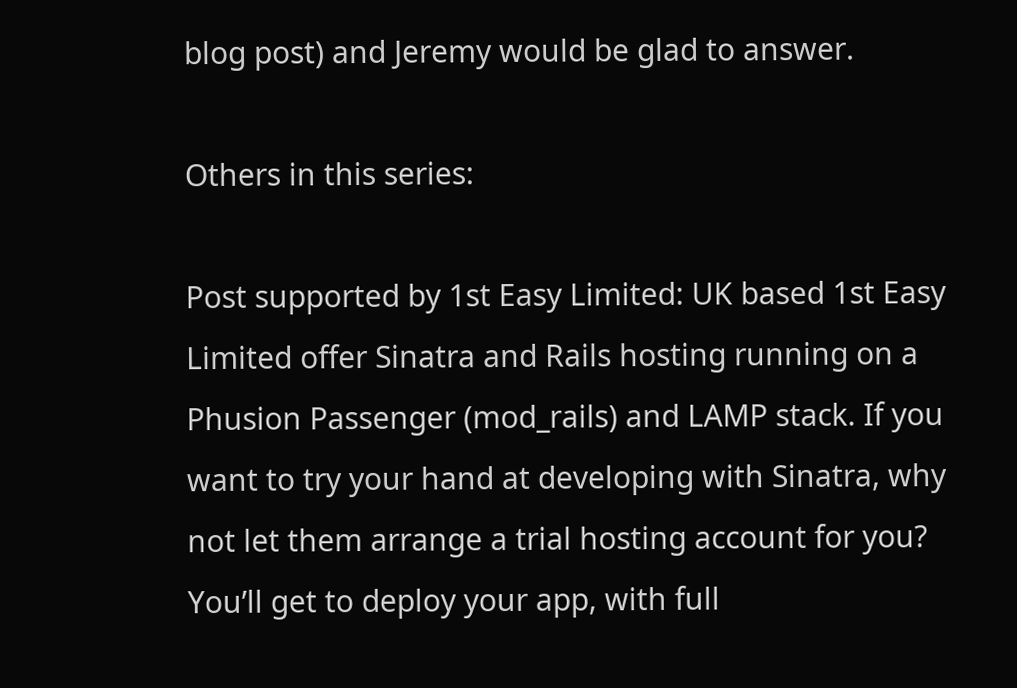blog post) and Jeremy would be glad to answer.

Others in this series:

Post supported by 1st Easy Limited: UK based 1st Easy Limited offer Sinatra and Rails hosting running on a Phusion Passenger (mod_rails) and LAMP stack. If you want to try your hand at developing with Sinatra, why not let them arrange a trial hosting account for you? You’ll get to deploy your app, with full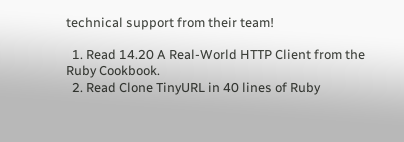technical support from their team!

  1. Read 14.20 A Real-World HTTP Client from the Ruby Cookbook.
  2. Read Clone TinyURL in 40 lines of Ruby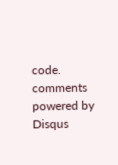code.
comments powered by Disqus